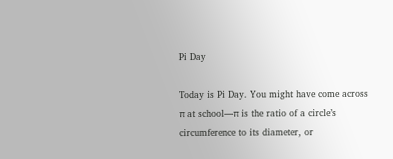Pi Day

Today is Pi Day. You might have come across π at school—π is the ratio of a circle’s circumference to its diameter, or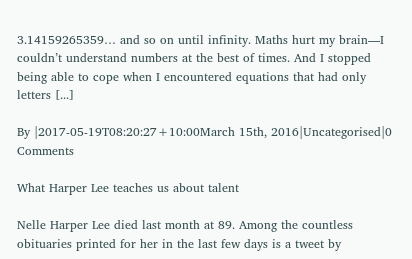3.14159265359… and so on until infinity. Maths hurt my brain—I couldn’t understand numbers at the best of times. And I stopped being able to cope when I encountered equations that had only letters [...]

By |2017-05-19T08:20:27+10:00March 15th, 2016|Uncategorised|0 Comments

What Harper Lee teaches us about talent

Nelle Harper Lee died last month at 89. Among the countless obituaries printed for her in the last few days is a tweet by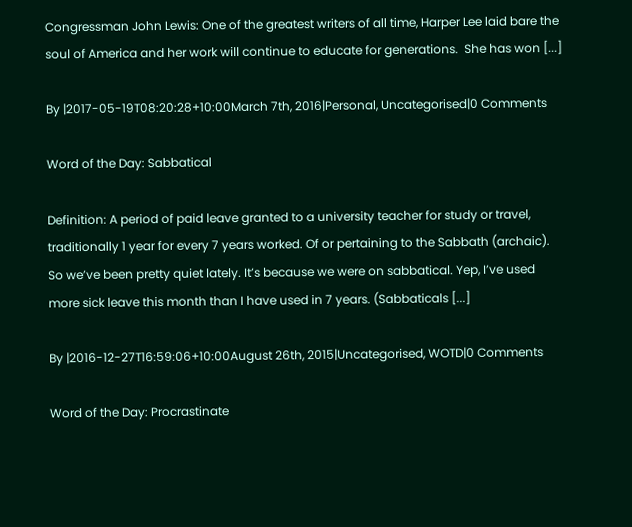Congressman John Lewis: One of the greatest writers of all time, Harper Lee laid bare the soul of America and her work will continue to educate for generations.  She has won [...]

By |2017-05-19T08:20:28+10:00March 7th, 2016|Personal, Uncategorised|0 Comments

Word of the Day: Sabbatical

Definition: A period of paid leave granted to a university teacher for study or travel, traditionally 1 year for every 7 years worked. Of or pertaining to the Sabbath (archaic). So we’ve been pretty quiet lately. It’s because we were on sabbatical. Yep, I’ve used more sick leave this month than I have used in 7 years. (Sabbaticals [...]

By |2016-12-27T16:59:06+10:00August 26th, 2015|Uncategorised, WOTD|0 Comments

Word of the Day: Procrastinate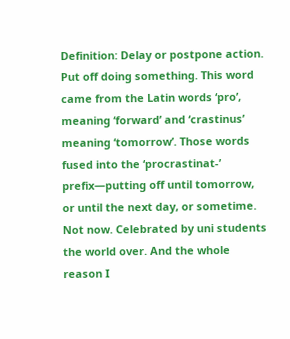Definition: Delay or postpone action. Put off doing something. This word came from the Latin words ‘pro’, meaning ‘forward’ and ‘crastinus’ meaning ‘tomorrow’. Those words fused into the ‘procrastinat-’ prefix—putting off until tomorrow, or until the next day, or sometime. Not now. Celebrated by uni students the world over. And the whole reason I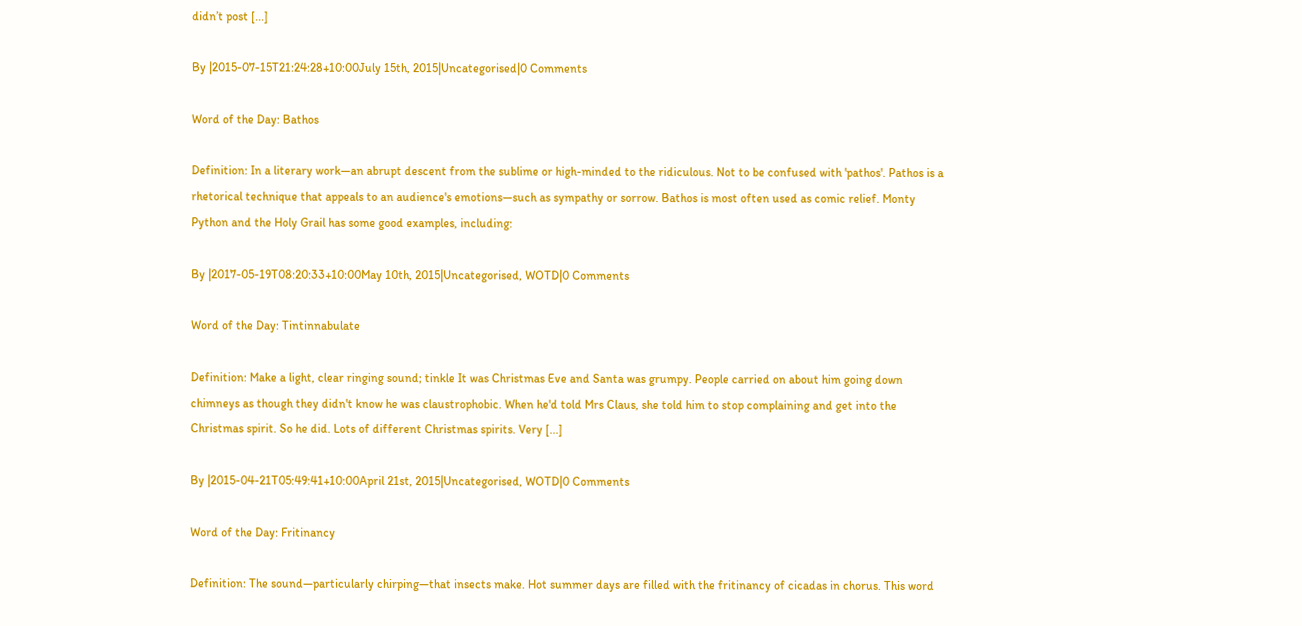didn’t post [...]

By |2015-07-15T21:24:28+10:00July 15th, 2015|Uncategorised|0 Comments

Word of the Day: Bathos

Definition: In a literary work—an abrupt descent from the sublime or high-minded to the ridiculous. Not to be confused with 'pathos'. Pathos is a rhetorical technique that appeals to an audience's emotions—such as sympathy or sorrow. Bathos is most often used as comic relief. Monty Python and the Holy Grail has some good examples, including:

By |2017-05-19T08:20:33+10:00May 10th, 2015|Uncategorised, WOTD|0 Comments

Word of the Day: Tintinnabulate

Definition: Make a light, clear ringing sound; tinkle It was Christmas Eve and Santa was grumpy. People carried on about him going down chimneys as though they didn't know he was claustrophobic. When he'd told Mrs Claus, she told him to stop complaining and get into the Christmas spirit. So he did. Lots of different Christmas spirits. Very [...]

By |2015-04-21T05:49:41+10:00April 21st, 2015|Uncategorised, WOTD|0 Comments

Word of the Day: Fritinancy

Definition: The sound—particularly chirping—that insects make. Hot summer days are filled with the fritinancy of cicadas in chorus. This word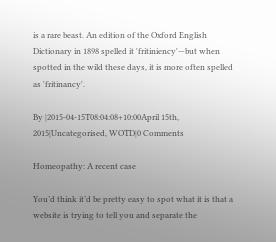is a rare beast. An edition of the Oxford English Dictionary in 1898 spelled it 'fritiniency'—but when spotted in the wild these days, it is more often spelled as 'fritinancy'.

By |2015-04-15T08:04:08+10:00April 15th, 2015|Uncategorised, WOTD|0 Comments

Homeopathy: A recent case

You’d think it’d be pretty easy to spot what it is that a website is trying to tell you and separate the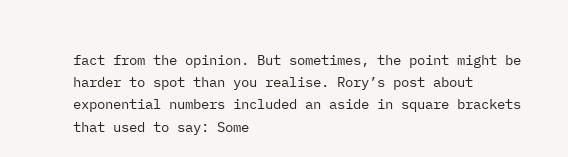fact from the opinion. But sometimes, the point might be harder to spot than you realise. Rory’s post about exponential numbers included an aside in square brackets that used to say: Some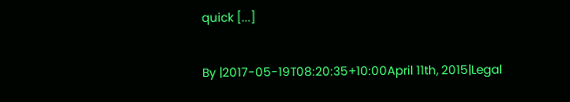quick [...]

By |2017-05-19T08:20:35+10:00April 11th, 2015|Legal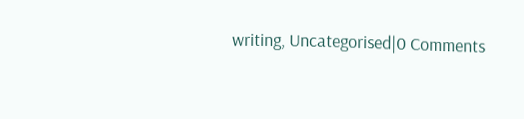writing, Uncategorised|0 Comments